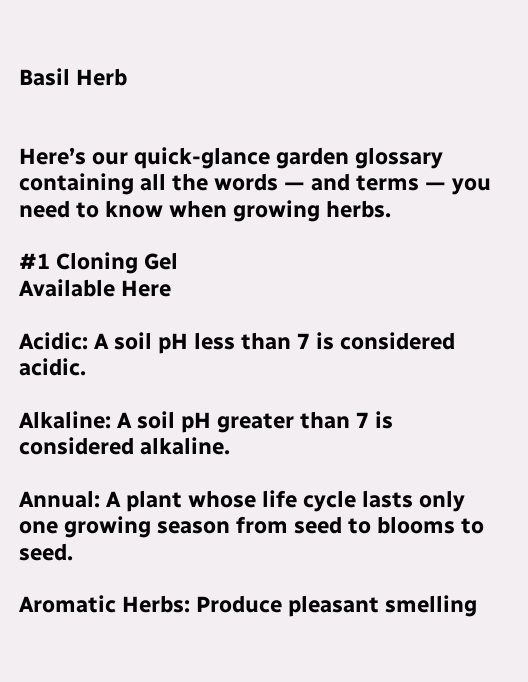Basil Herb


Here’s our quick-glance garden glossary containing all the words — and terms — you need to know when growing herbs.

#1 Cloning Gel
Available Here

Acidic: A soil pH less than 7 is considered acidic.

Alkaline: A soil pH greater than 7 is considered alkaline.

Annual: A plant whose life cycle lasts only one growing season from seed to blooms to seed.

Aromatic Herbs: Produce pleasant smelling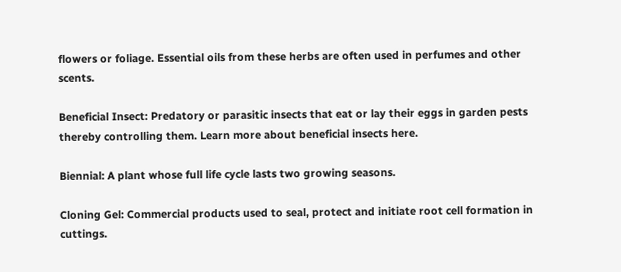flowers or foliage. Essential oils from these herbs are often used in perfumes and other scents.

Beneficial Insect: Predatory or parasitic insects that eat or lay their eggs in garden pests thereby controlling them. Learn more about beneficial insects here.

Biennial: A plant whose full life cycle lasts two growing seasons.

Cloning Gel: Commercial products used to seal, protect and initiate root cell formation in cuttings.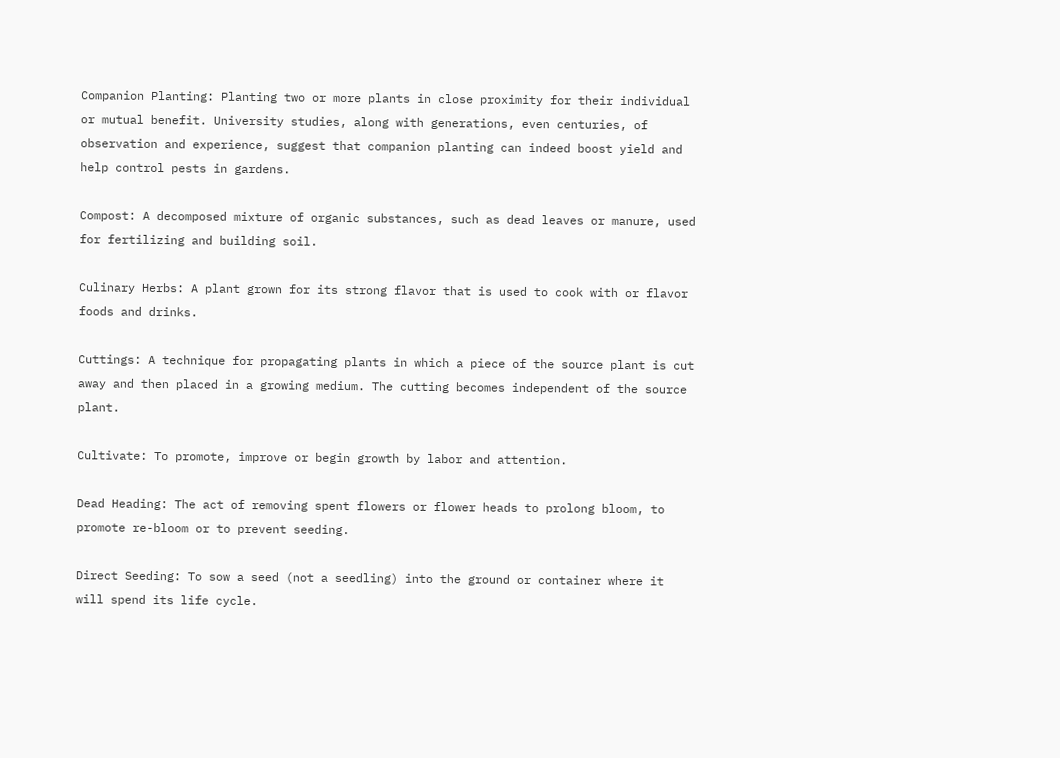Companion Planting: Planting two or more plants in close proximity for their individual or mutual benefit. University studies, along with generations, even centuries, of observation and experience, suggest that companion planting can indeed boost yield and help control pests in gardens.

Compost: A decomposed mixture of organic substances, such as dead leaves or manure, used for fertilizing and building soil.

Culinary Herbs: A plant grown for its strong flavor that is used to cook with or flavor foods and drinks.

Cuttings: A technique for propagating plants in which a piece of the source plant is cut away and then placed in a growing medium. The cutting becomes independent of the source plant.

Cultivate: To promote, improve or begin growth by labor and attention.

Dead Heading: The act of removing spent flowers or flower heads to prolong bloom, to promote re-bloom or to prevent seeding.

Direct Seeding: To sow a seed (not a seedling) into the ground or container where it will spend its life cycle.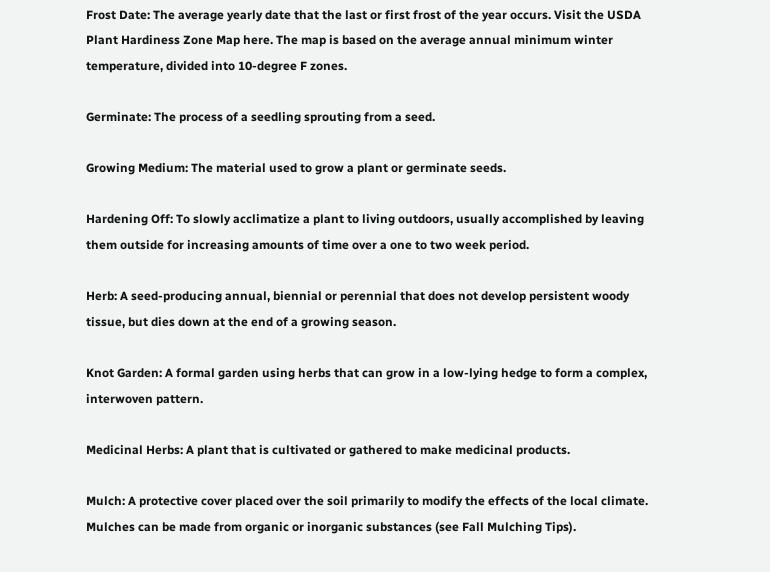Frost Date: The average yearly date that the last or first frost of the year occurs. Visit the USDA Plant Hardiness Zone Map here. The map is based on the average annual minimum winter temperature, divided into 10-degree F zones.

Germinate: The process of a seedling sprouting from a seed.

Growing Medium: The material used to grow a plant or germinate seeds.

Hardening Off: To slowly acclimatize a plant to living outdoors, usually accomplished by leaving them outside for increasing amounts of time over a one to two week period.

Herb: A seed-producing annual, biennial or perennial that does not develop persistent woody tissue, but dies down at the end of a growing season.

Knot Garden: A formal garden using herbs that can grow in a low-lying hedge to form a complex, interwoven pattern.

Medicinal Herbs: A plant that is cultivated or gathered to make medicinal products.

Mulch: A protective cover placed over the soil primarily to modify the effects of the local climate. Mulches can be made from organic or inorganic substances (see Fall Mulching Tips).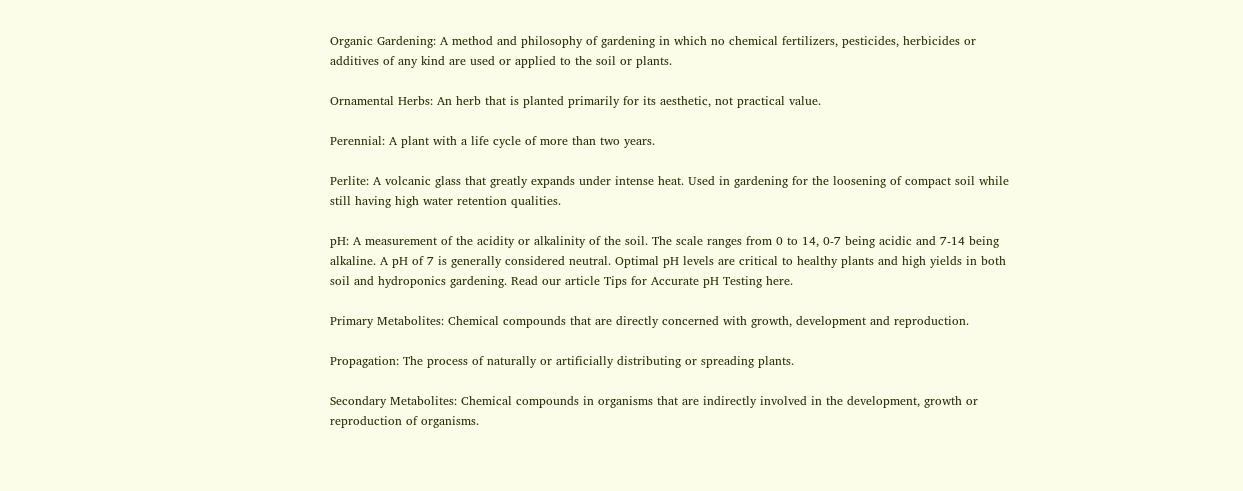Organic Gardening: A method and philosophy of gardening in which no chemical fertilizers, pesticides, herbicides or additives of any kind are used or applied to the soil or plants.

Ornamental Herbs: An herb that is planted primarily for its aesthetic, not practical value.

Perennial: A plant with a life cycle of more than two years.

Perlite: A volcanic glass that greatly expands under intense heat. Used in gardening for the loosening of compact soil while still having high water retention qualities.

pH: A measurement of the acidity or alkalinity of the soil. The scale ranges from 0 to 14, 0-7 being acidic and 7-14 being alkaline. A pH of 7 is generally considered neutral. Optimal pH levels are critical to healthy plants and high yields in both soil and hydroponics gardening. Read our article Tips for Accurate pH Testing here.

Primary Metabolites: Chemical compounds that are directly concerned with growth, development and reproduction.

Propagation: The process of naturally or artificially distributing or spreading plants.

Secondary Metabolites: Chemical compounds in organisms that are indirectly involved in the development, growth or reproduction of organisms.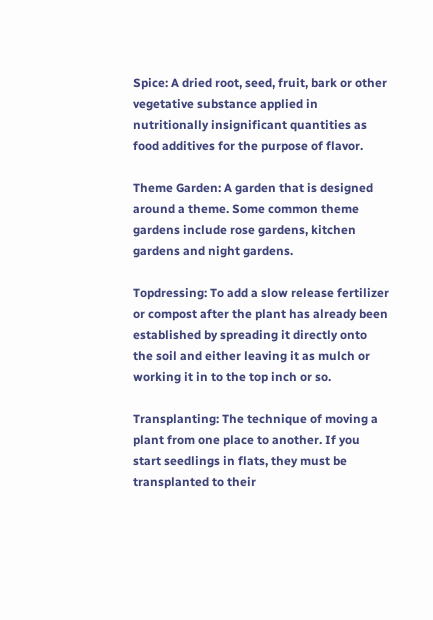Spice: A dried root, seed, fruit, bark or other vegetative substance applied in nutritionally insignificant quantities as food additives for the purpose of flavor.

Theme Garden: A garden that is designed around a theme. Some common theme gardens include rose gardens, kitchen gardens and night gardens.

Topdressing: To add a slow release fertilizer or compost after the plant has already been established by spreading it directly onto the soil and either leaving it as mulch or working it in to the top inch or so.

Transplanting: The technique of moving a plant from one place to another. If you start seedlings in flats, they must be transplanted to their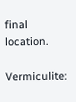final location.

Vermiculite: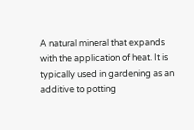A natural mineral that expands with the application of heat. It is typically used in gardening as an additive to potting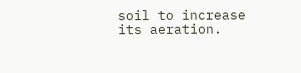soil to increase its aeration.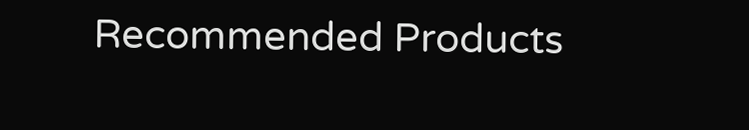Recommended Products